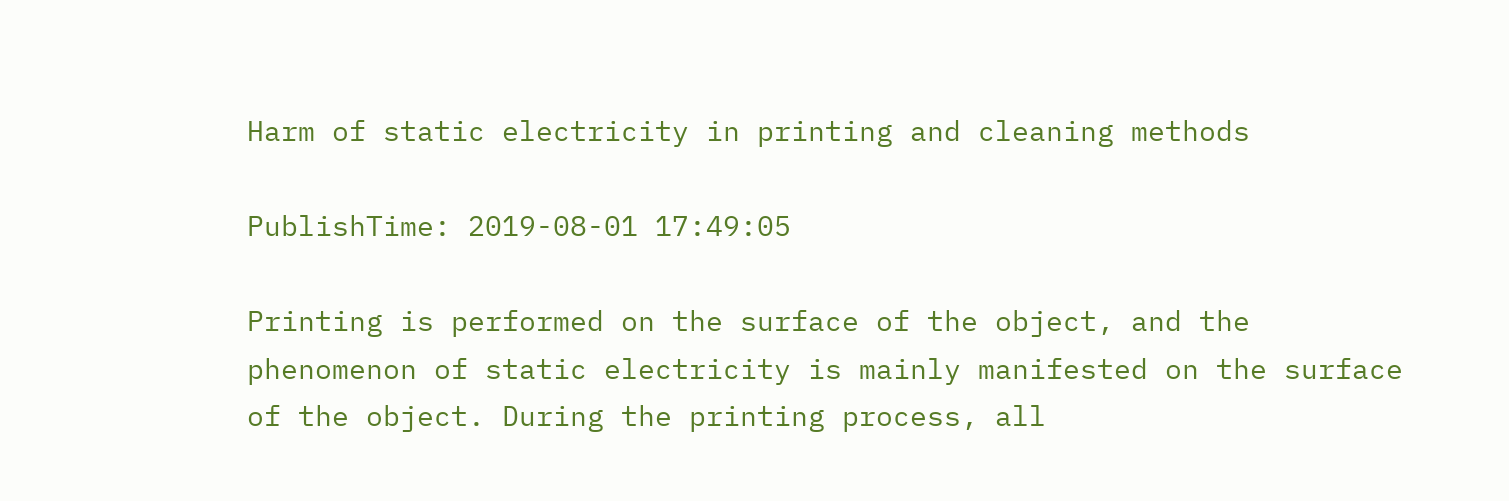Harm of static electricity in printing and cleaning methods

PublishTime: 2019-08-01 17:49:05

Printing is performed on the surface of the object, and the phenomenon of static electricity is mainly manifested on the surface of the object. During the printing process, all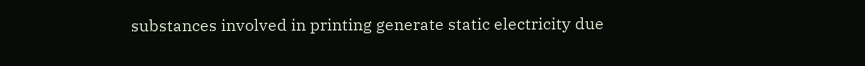substances involved in printing generate static electricity due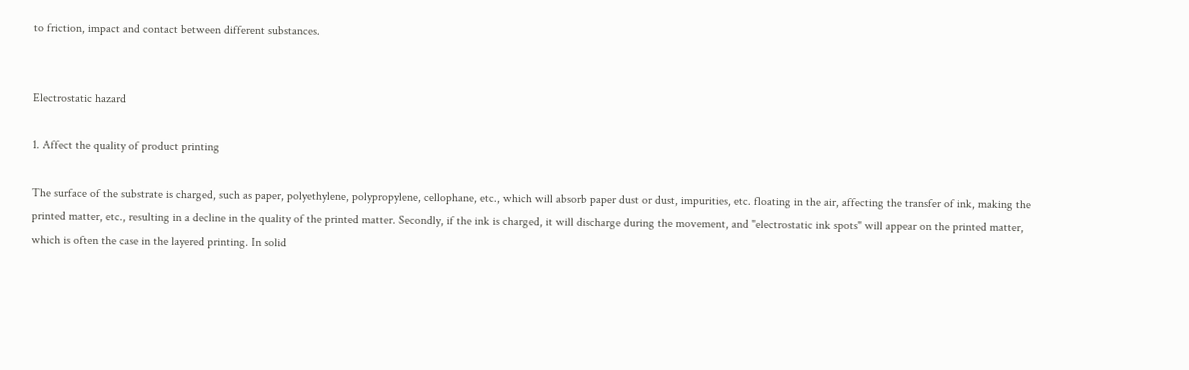to friction, impact and contact between different substances.


Electrostatic hazard

1. Affect the quality of product printing

The surface of the substrate is charged, such as paper, polyethylene, polypropylene, cellophane, etc., which will absorb paper dust or dust, impurities, etc. floating in the air, affecting the transfer of ink, making the printed matter, etc., resulting in a decline in the quality of the printed matter. Secondly, if the ink is charged, it will discharge during the movement, and "electrostatic ink spots" will appear on the printed matter, which is often the case in the layered printing. In solid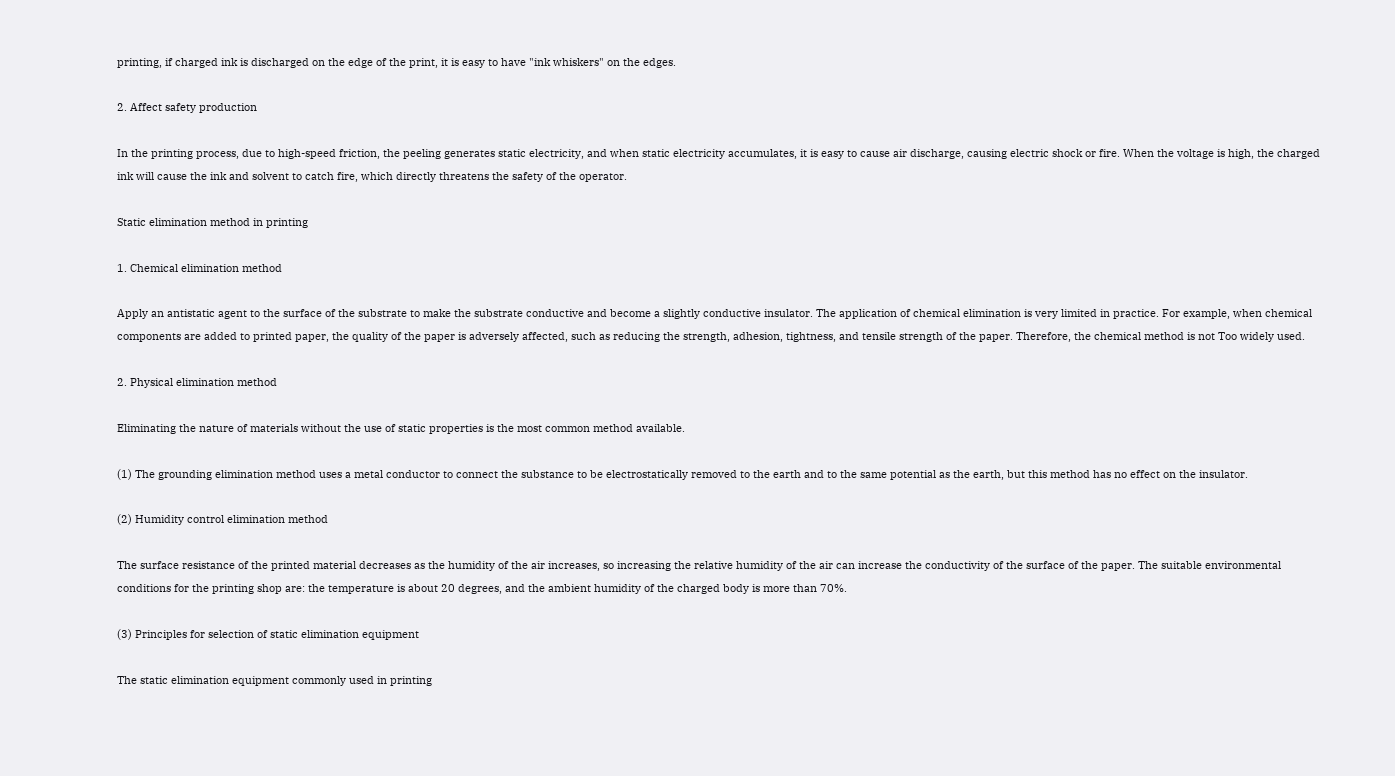printing, if charged ink is discharged on the edge of the print, it is easy to have "ink whiskers" on the edges.

2. Affect safety production

In the printing process, due to high-speed friction, the peeling generates static electricity, and when static electricity accumulates, it is easy to cause air discharge, causing electric shock or fire. When the voltage is high, the charged ink will cause the ink and solvent to catch fire, which directly threatens the safety of the operator.

Static elimination method in printing

1. Chemical elimination method

Apply an antistatic agent to the surface of the substrate to make the substrate conductive and become a slightly conductive insulator. The application of chemical elimination is very limited in practice. For example, when chemical components are added to printed paper, the quality of the paper is adversely affected, such as reducing the strength, adhesion, tightness, and tensile strength of the paper. Therefore, the chemical method is not Too widely used.

2. Physical elimination method

Eliminating the nature of materials without the use of static properties is the most common method available.

(1) The grounding elimination method uses a metal conductor to connect the substance to be electrostatically removed to the earth and to the same potential as the earth, but this method has no effect on the insulator.

(2) Humidity control elimination method

The surface resistance of the printed material decreases as the humidity of the air increases, so increasing the relative humidity of the air can increase the conductivity of the surface of the paper. The suitable environmental conditions for the printing shop are: the temperature is about 20 degrees, and the ambient humidity of the charged body is more than 70%.

(3) Principles for selection of static elimination equipment

The static elimination equipment commonly used in printing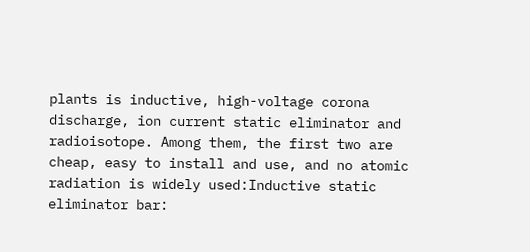plants is inductive, high-voltage corona discharge, ion current static eliminator and radioisotope. Among them, the first two are cheap, easy to install and use, and no atomic radiation is widely used:Inductive static eliminator bar: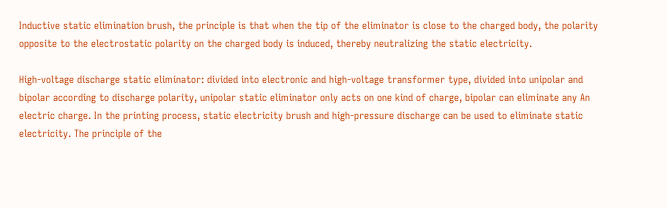Inductive static elimination brush, the principle is that when the tip of the eliminator is close to the charged body, the polarity opposite to the electrostatic polarity on the charged body is induced, thereby neutralizing the static electricity.

High-voltage discharge static eliminator: divided into electronic and high-voltage transformer type, divided into unipolar and bipolar according to discharge polarity, unipolar static eliminator only acts on one kind of charge, bipolar can eliminate any An electric charge. In the printing process, static electricity brush and high-pressure discharge can be used to eliminate static electricity. The principle of the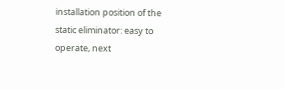installation position of the static eliminator: easy to operate, next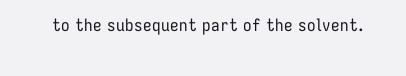to the subsequent part of the solvent.